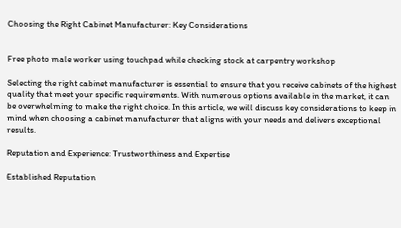Choosing the Right Cabinet Manufacturer: Key Considerations


Free photo male worker using touchpad while checking stock at carpentry workshop

Selecting the right cabinet manufacturer is essential to ensure that you receive cabinets of the highest quality that meet your specific requirements. With numerous options available in the market, it can be overwhelming to make the right choice. In this article, we will discuss key considerations to keep in mind when choosing a cabinet manufacturer that aligns with your needs and delivers exceptional results.

Reputation and Experience: Trustworthiness and Expertise

Established Reputation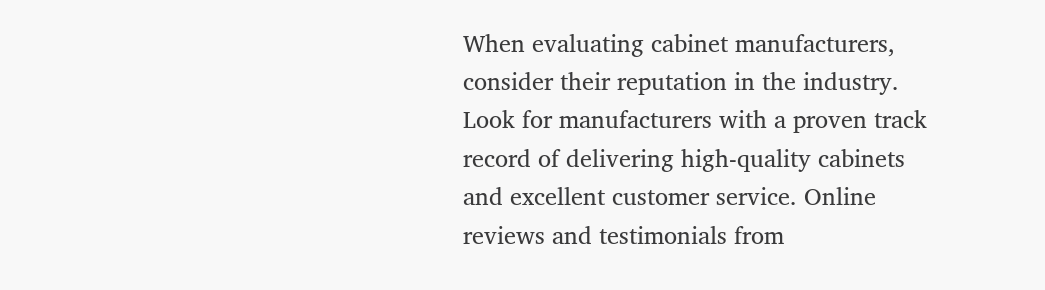When evaluating cabinet manufacturers, consider their reputation in the industry. Look for manufacturers with a proven track record of delivering high-quality cabinets and excellent customer service. Online reviews and testimonials from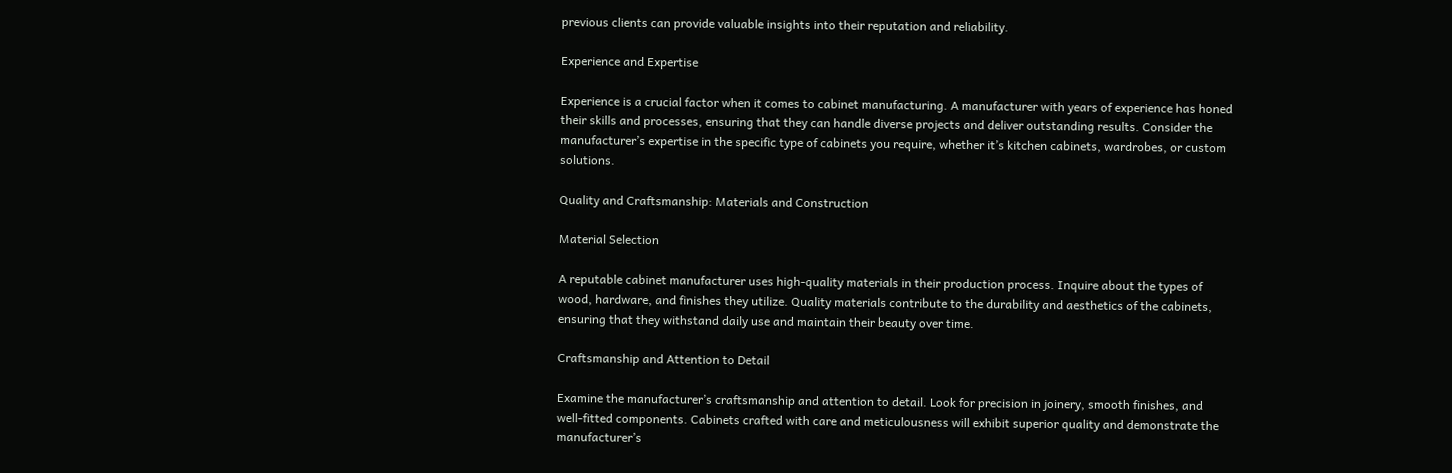previous clients can provide valuable insights into their reputation and reliability.

Experience and Expertise

Experience is a crucial factor when it comes to cabinet manufacturing. A manufacturer with years of experience has honed their skills and processes, ensuring that they can handle diverse projects and deliver outstanding results. Consider the manufacturer’s expertise in the specific type of cabinets you require, whether it’s kitchen cabinets, wardrobes, or custom solutions.

Quality and Craftsmanship: Materials and Construction

Material Selection

A reputable cabinet manufacturer uses high-quality materials in their production process. Inquire about the types of wood, hardware, and finishes they utilize. Quality materials contribute to the durability and aesthetics of the cabinets, ensuring that they withstand daily use and maintain their beauty over time.

Craftsmanship and Attention to Detail

Examine the manufacturer’s craftsmanship and attention to detail. Look for precision in joinery, smooth finishes, and well-fitted components. Cabinets crafted with care and meticulousness will exhibit superior quality and demonstrate the manufacturer’s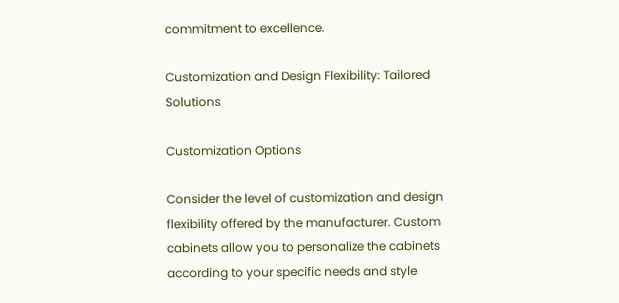commitment to excellence.

Customization and Design Flexibility: Tailored Solutions

Customization Options

Consider the level of customization and design flexibility offered by the manufacturer. Custom cabinets allow you to personalize the cabinets according to your specific needs and style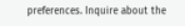preferences. Inquire about the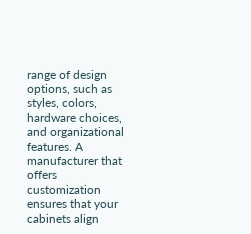range of design options, such as styles, colors, hardware choices, and organizational features. A manufacturer that offers customization ensures that your cabinets align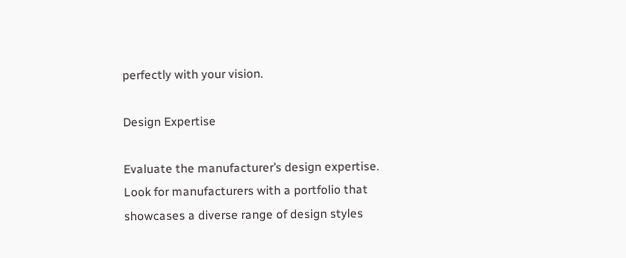perfectly with your vision.

Design Expertise

Evaluate the manufacturer’s design expertise. Look for manufacturers with a portfolio that showcases a diverse range of design styles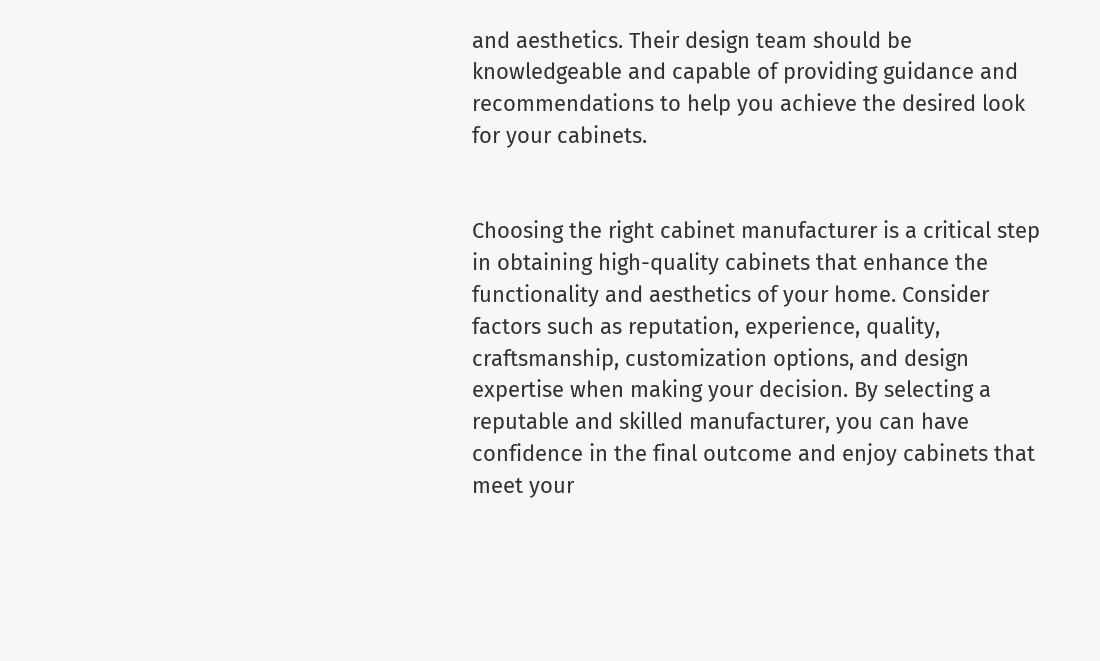and aesthetics. Their design team should be knowledgeable and capable of providing guidance and recommendations to help you achieve the desired look for your cabinets.


Choosing the right cabinet manufacturer is a critical step in obtaining high-quality cabinets that enhance the functionality and aesthetics of your home. Consider factors such as reputation, experience, quality, craftsmanship, customization options, and design expertise when making your decision. By selecting a reputable and skilled manufacturer, you can have confidence in the final outcome and enjoy cabinets that meet your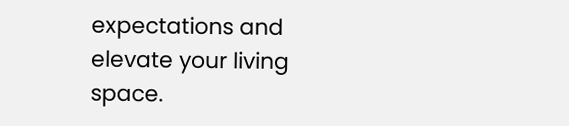expectations and elevate your living space.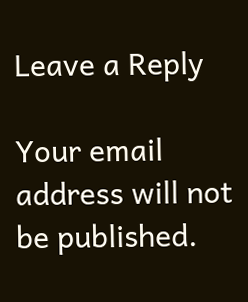Leave a Reply

Your email address will not be published.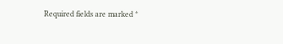Required fields are marked *